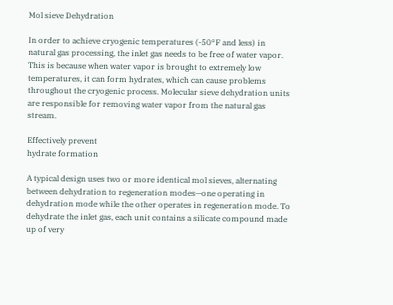Mol sieve Dehydration

In order to achieve cryogenic temperatures (-50°F and less) in natural gas processing, the inlet gas needs to be free of water vapor. This is because when water vapor is brought to extremely low temperatures, it can form hydrates, which can cause problems throughout the cryogenic process. Molecular sieve dehydration units are responsible for removing water vapor from the natural gas stream.

Effectively prevent
hydrate formation

A typical design uses two or more identical mol sieves, alternating between dehydration to regeneration modes—one operating in dehydration mode while the other operates in regeneration mode. To dehydrate the inlet gas, each unit contains a silicate compound made up of very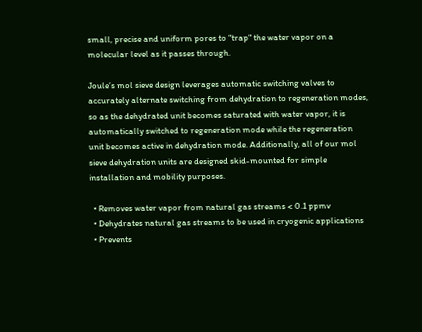small, precise and uniform pores to "trap" the water vapor on a molecular level as it passes through.

Joule’s mol sieve design leverages automatic switching valves to accurately alternate switching from dehydration to regeneration modes, so as the dehydrated unit becomes saturated with water vapor, it is automatically switched to regeneration mode while the regeneration unit becomes active in dehydration mode. Additionally, all of our mol sieve dehydration units are designed skid-mounted for simple installation and mobility purposes.

  • Removes water vapor from natural gas streams < 0.1 ppmv
  • Dehydrates natural gas streams to be used in cryogenic applications
  • Prevents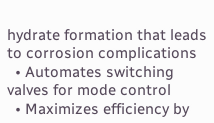hydrate formation that leads to corrosion complications
  • Automates switching valves for mode control
  • Maximizes efficiency by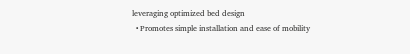leveraging optimized bed design
  • Promotes simple installation and ease of mobility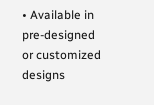• Available in pre-designed or customized designs